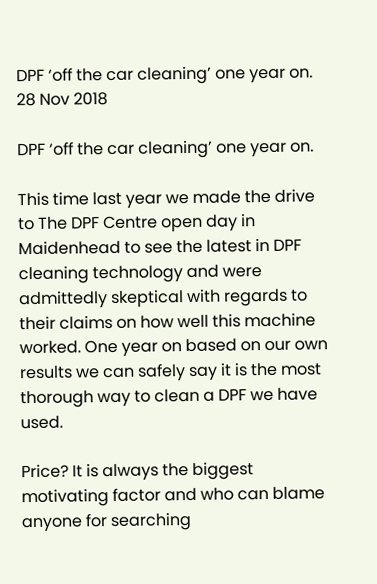DPF ‘off the car cleaning’ one year on.
28 Nov 2018

DPF ‘off the car cleaning’ one year on.

This time last year we made the drive to The DPF Centre open day in Maidenhead to see the latest in DPF cleaning technology and were admittedly skeptical with regards to their claims on how well this machine worked. One year on based on our own results we can safely say it is the most thorough way to clean a DPF we have used.

Price? It is always the biggest motivating factor and who can blame anyone for searching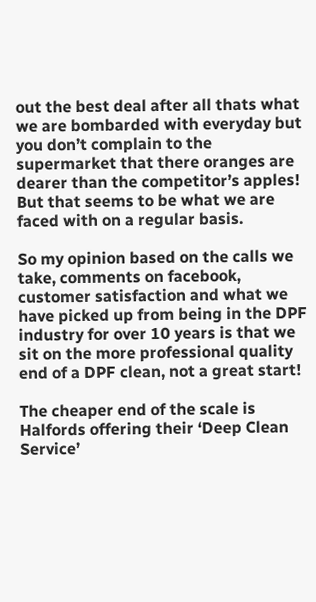out the best deal after all thats what we are bombarded with everyday but you don’t complain to the supermarket that there oranges are dearer than the competitor’s apples! But that seems to be what we are faced with on a regular basis.

So my opinion based on the calls we take, comments on facebook, customer satisfaction and what we have picked up from being in the DPF industry for over 10 years is that we sit on the more professional quality end of a DPF clean, not a great start!

The cheaper end of the scale is Halfords offering their ‘Deep Clean Service’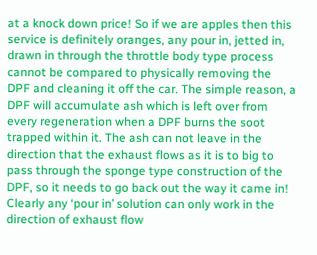at a knock down price! So if we are apples then this service is definitely oranges, any pour in, jetted in, drawn in through the throttle body type process cannot be compared to physically removing the DPF and cleaning it off the car. The simple reason, a DPF will accumulate ash which is left over from every regeneration when a DPF burns the soot trapped within it. The ash can not leave in the direction that the exhaust flows as it is to big to pass through the sponge type construction of the DPF, so it needs to go back out the way it came in! Clearly any ‘pour in’ solution can only work in the direction of exhaust flow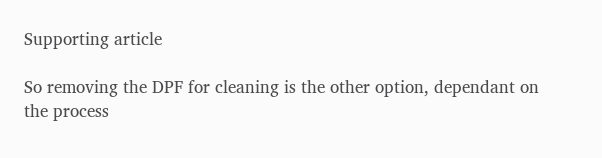Supporting article

So removing the DPF for cleaning is the other option, dependant on the process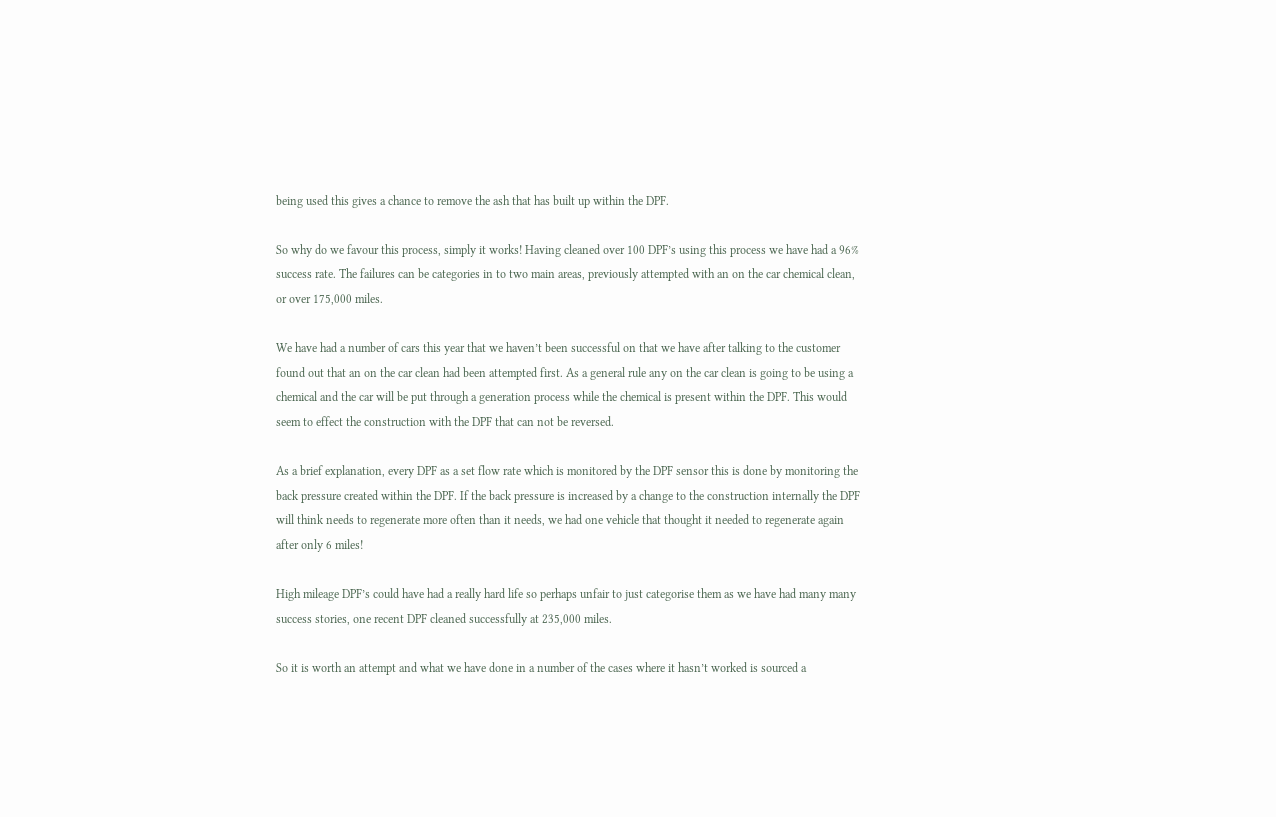being used this gives a chance to remove the ash that has built up within the DPF.

So why do we favour this process, simply it works! Having cleaned over 100 DPF’s using this process we have had a 96% success rate. The failures can be categories in to two main areas, previously attempted with an on the car chemical clean, or over 175,000 miles.

We have had a number of cars this year that we haven’t been successful on that we have after talking to the customer found out that an on the car clean had been attempted first. As a general rule any on the car clean is going to be using a chemical and the car will be put through a generation process while the chemical is present within the DPF. This would seem to effect the construction with the DPF that can not be reversed.

As a brief explanation, every DPF as a set flow rate which is monitored by the DPF sensor this is done by monitoring the back pressure created within the DPF. If the back pressure is increased by a change to the construction internally the DPF will think needs to regenerate more often than it needs, we had one vehicle that thought it needed to regenerate again after only 6 miles!

High mileage DPF’s could have had a really hard life so perhaps unfair to just categorise them as we have had many many success stories, one recent DPF cleaned successfully at 235,000 miles.

So it is worth an attempt and what we have done in a number of the cases where it hasn’t worked is sourced a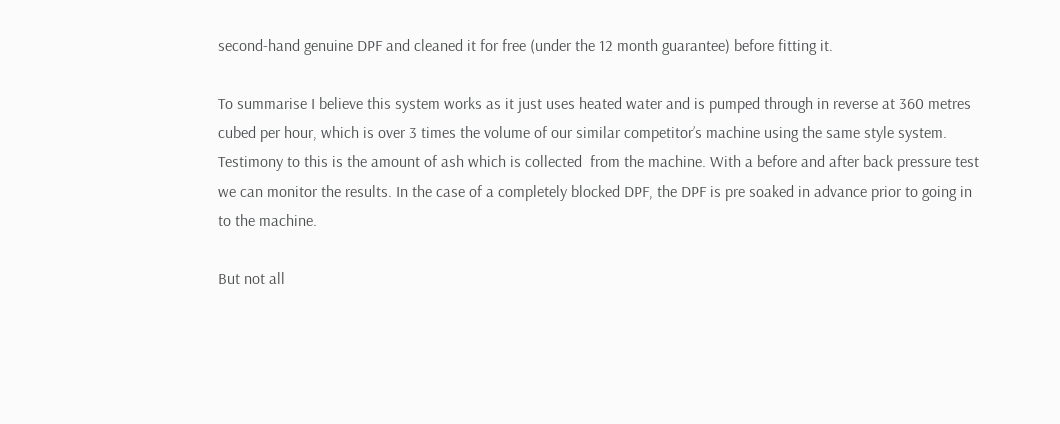second-hand genuine DPF and cleaned it for free (under the 12 month guarantee) before fitting it.

To summarise I believe this system works as it just uses heated water and is pumped through in reverse at 360 metres cubed per hour, which is over 3 times the volume of our similar competitor’s machine using the same style system. Testimony to this is the amount of ash which is collected  from the machine. With a before and after back pressure test we can monitor the results. In the case of a completely blocked DPF, the DPF is pre soaked in advance prior to going in to the machine.

But not all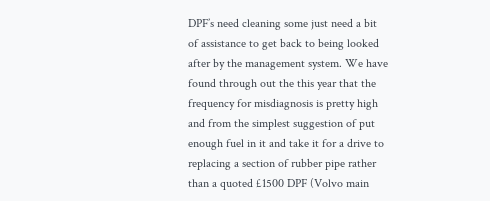DPF’s need cleaning some just need a bit of assistance to get back to being looked after by the management system. We have found through out the this year that the frequency for misdiagnosis is pretty high and from the simplest suggestion of put enough fuel in it and take it for a drive to replacing a section of rubber pipe rather than a quoted £1500 DPF (Volvo main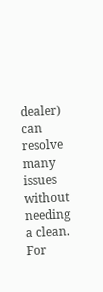dealer) can resolve many issues without needing a clean. For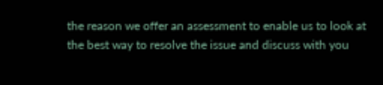the reason we offer an assessment to enable us to look at the best way to resolve the issue and discuss with you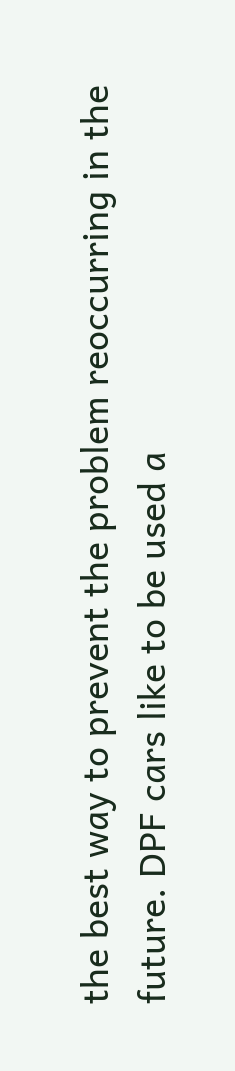the best way to prevent the problem reoccurring in the future. DPF cars like to be used a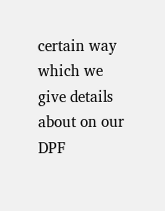certain way which we give details about on our DPF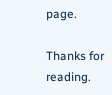page.

Thanks for reading.